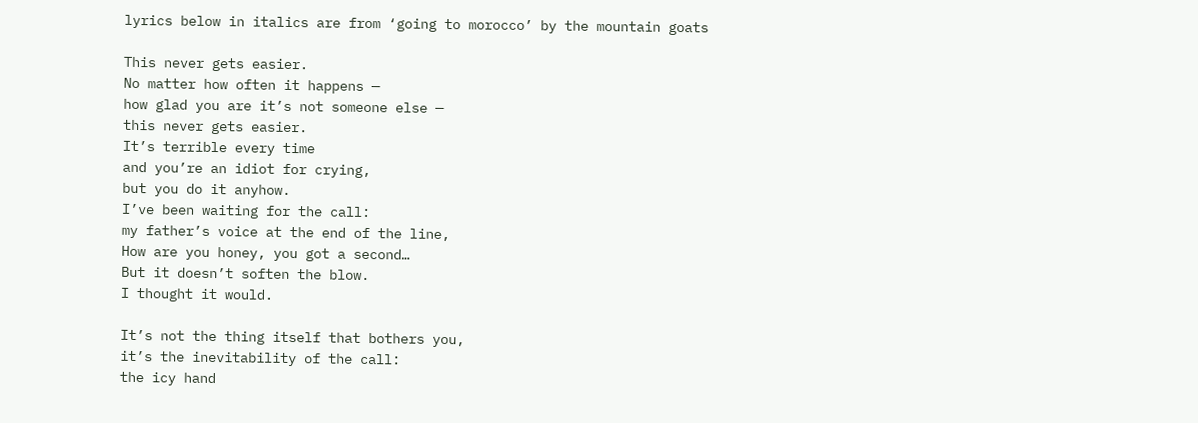lyrics below in italics are from ‘going to morocco’ by the mountain goats

This never gets easier.
No matter how often it happens —
how glad you are it’s not someone else —
this never gets easier.
It’s terrible every time
and you’re an idiot for crying,
but you do it anyhow.
I’ve been waiting for the call:
my father’s voice at the end of the line,
How are you honey, you got a second…
But it doesn’t soften the blow.
I thought it would.

It’s not the thing itself that bothers you,
it’s the inevitability of the call:
the icy hand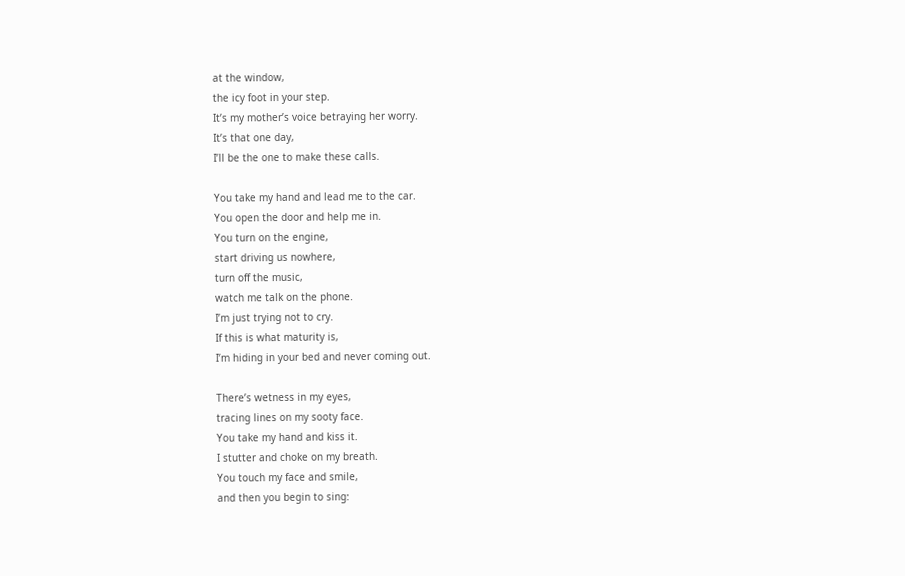at the window,
the icy foot in your step.
It’s my mother’s voice betraying her worry.
It’s that one day,
I’ll be the one to make these calls.

You take my hand and lead me to the car.
You open the door and help me in.
You turn on the engine,
start driving us nowhere,
turn off the music,
watch me talk on the phone.
I’m just trying not to cry.
If this is what maturity is,
I’m hiding in your bed and never coming out.

There’s wetness in my eyes,
tracing lines on my sooty face.
You take my hand and kiss it.
I stutter and choke on my breath.
You touch my face and smile,
and then you begin to sing: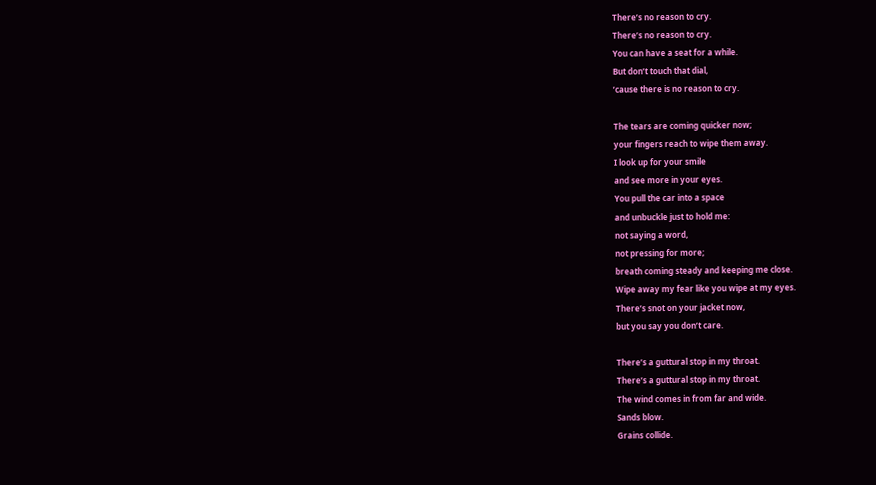There’s no reason to cry.
There’s no reason to cry.
You can have a seat for a while.
But don’t touch that dial,
’cause there is no reason to cry.

The tears are coming quicker now;
your fingers reach to wipe them away.
I look up for your smile
and see more in your eyes.
You pull the car into a space
and unbuckle just to hold me:
not saying a word,
not pressing for more;
breath coming steady and keeping me close.
Wipe away my fear like you wipe at my eyes.
There’s snot on your jacket now,
but you say you don’t care.

There’s a guttural stop in my throat.
There’s a guttural stop in my throat.
The wind comes in from far and wide.
Sands blow.
Grains collide.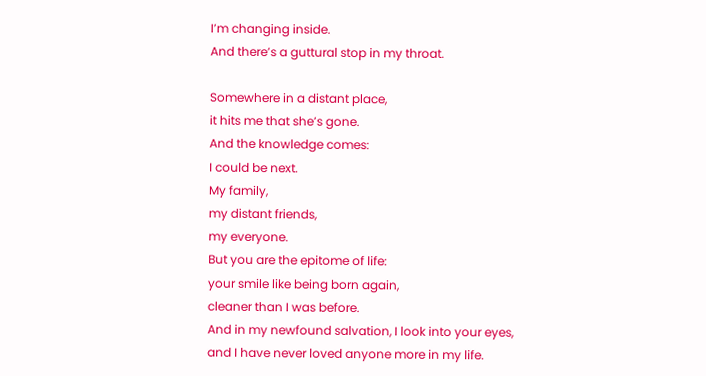I’m changing inside.
And there’s a guttural stop in my throat.

Somewhere in a distant place,
it hits me that she’s gone.
And the knowledge comes:
I could be next.
My family,
my distant friends,
my everyone.
But you are the epitome of life:
your smile like being born again,
cleaner than I was before.
And in my newfound salvation, I look into your eyes,
and I have never loved anyone more in my life.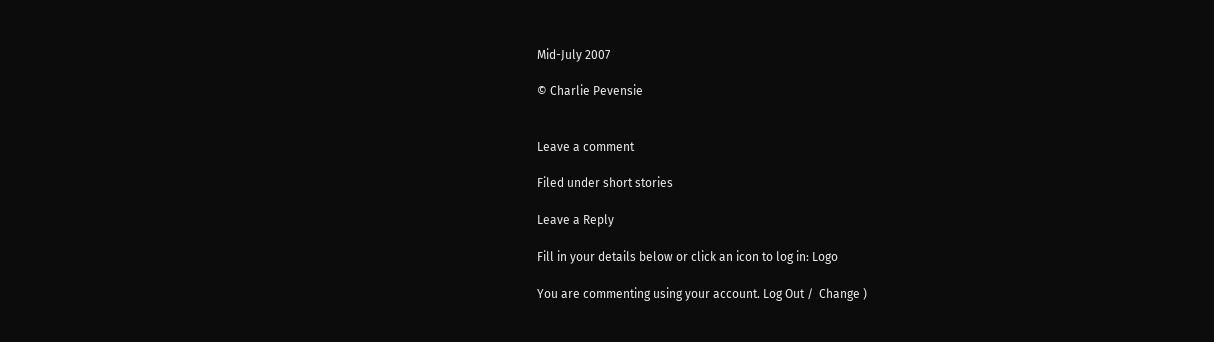Mid-July 2007

© Charlie Pevensie


Leave a comment

Filed under short stories

Leave a Reply

Fill in your details below or click an icon to log in: Logo

You are commenting using your account. Log Out /  Change )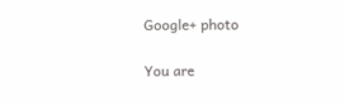Google+ photo

You are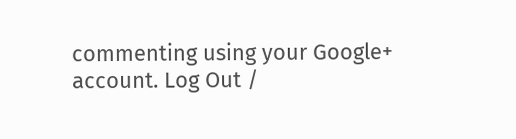commenting using your Google+ account. Log Out /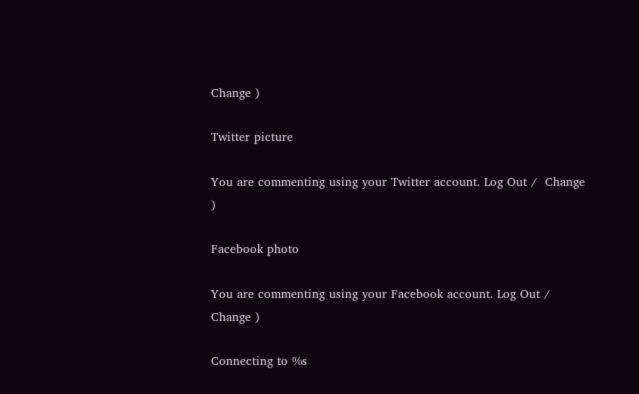Change )

Twitter picture

You are commenting using your Twitter account. Log Out /  Change )

Facebook photo

You are commenting using your Facebook account. Log Out /  Change )

Connecting to %s